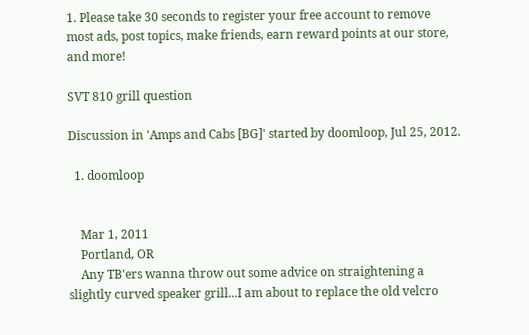1. Please take 30 seconds to register your free account to remove most ads, post topics, make friends, earn reward points at our store, and more!

SVT 810 grill question

Discussion in 'Amps and Cabs [BG]' started by doomloop, Jul 25, 2012.

  1. doomloop


    Mar 1, 2011
    Portland, OR
    Any TB'ers wanna throw out some advice on straightening a slightly curved speaker grill...I am about to replace the old velcro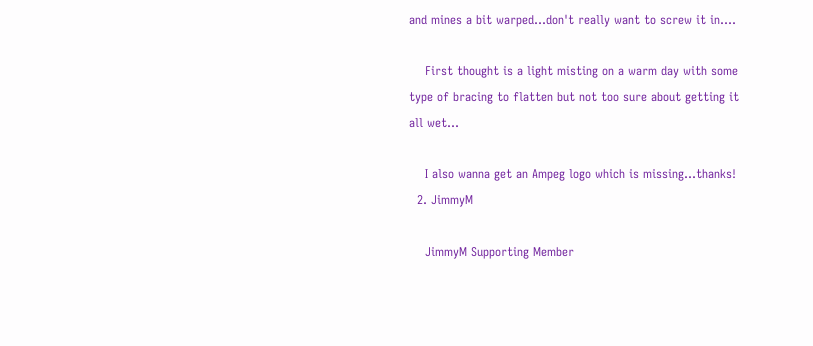and mines a bit warped...don't really want to screw it in....

    First thought is a light misting on a warm day with some type of bracing to flatten but not too sure about getting it all wet...

    I also wanna get an Ampeg logo which is missing...thanks!
  2. JimmyM

    JimmyM Supporting Member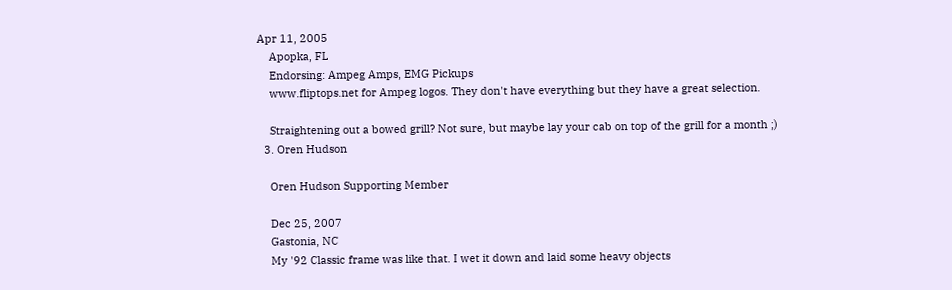Apr 11, 2005
    Apopka, FL
    Endorsing: Ampeg Amps, EMG Pickups
    www.fliptops.net for Ampeg logos. They don't have everything but they have a great selection.

    Straightening out a bowed grill? Not sure, but maybe lay your cab on top of the grill for a month ;)
  3. Oren Hudson

    Oren Hudson Supporting Member

    Dec 25, 2007
    Gastonia, NC
    My '92 Classic frame was like that. I wet it down and laid some heavy objects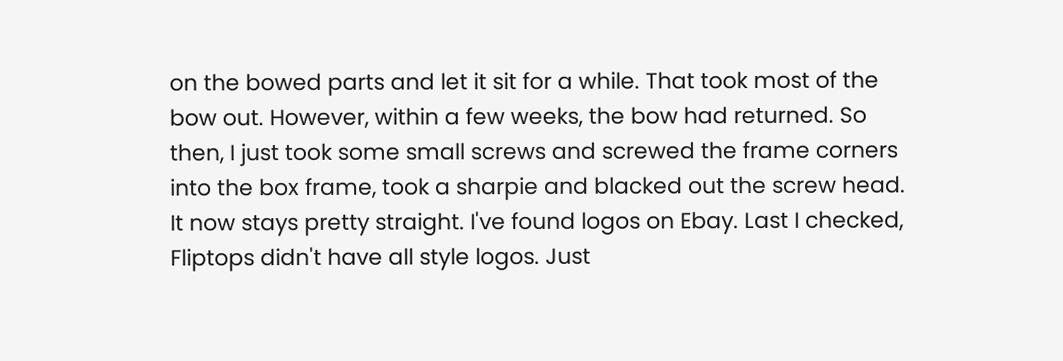on the bowed parts and let it sit for a while. That took most of the bow out. However, within a few weeks, the bow had returned. So then, I just took some small screws and screwed the frame corners into the box frame, took a sharpie and blacked out the screw head. It now stays pretty straight. I've found logos on Ebay. Last I checked, Fliptops didn't have all style logos. Just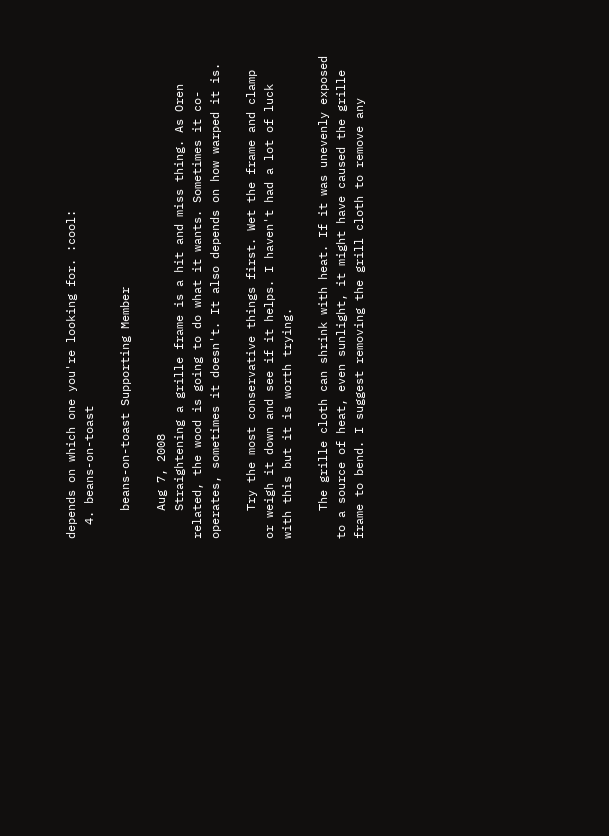depends on which one you're looking for. :cool:
  4. beans-on-toast

    beans-on-toast Supporting Member

    Aug 7, 2008
    Straightening a grille frame is a hit and miss thing. As Oren related, the wood is going to do what it wants. Sometimes it co-operates, sometimes it doesn't. It also depends on how warped it is.

    Try the most conservative things first. Wet the frame and clamp or weigh it down and see if it helps. I haven't had a lot of luck with this but it is worth trying.

    The grille cloth can shrink with heat. If it was unevenly exposed to a source of heat, even sunlight, it might have caused the grille frame to bend. I suggest removing the grill cloth to remove any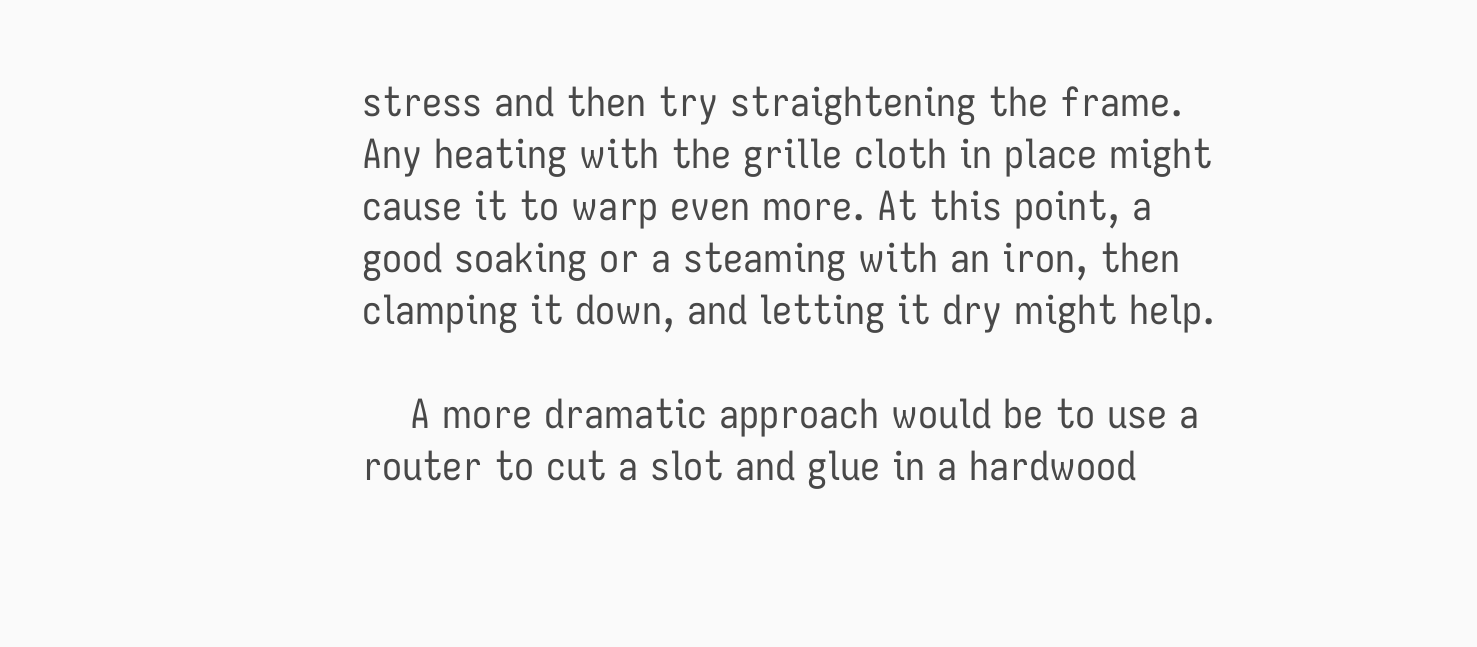stress and then try straightening the frame. Any heating with the grille cloth in place might cause it to warp even more. At this point, a good soaking or a steaming with an iron, then clamping it down, and letting it dry might help.

    A more dramatic approach would be to use a router to cut a slot and glue in a hardwood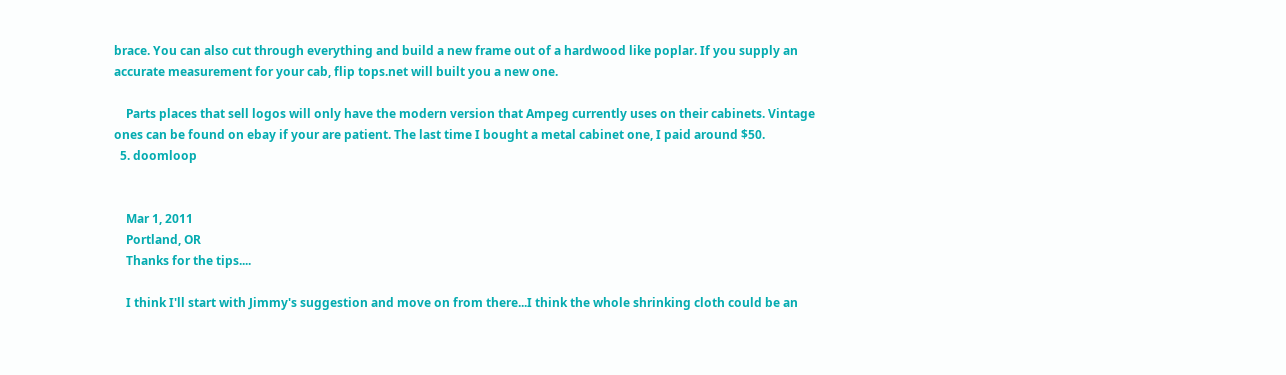brace. You can also cut through everything and build a new frame out of a hardwood like poplar. If you supply an accurate measurement for your cab, flip tops.net will built you a new one.

    Parts places that sell logos will only have the modern version that Ampeg currently uses on their cabinets. Vintage ones can be found on ebay if your are patient. The last time I bought a metal cabinet one, I paid around $50.
  5. doomloop


    Mar 1, 2011
    Portland, OR
    Thanks for the tips....

    I think I'll start with Jimmy's suggestion and move on from there...I think the whole shrinking cloth could be an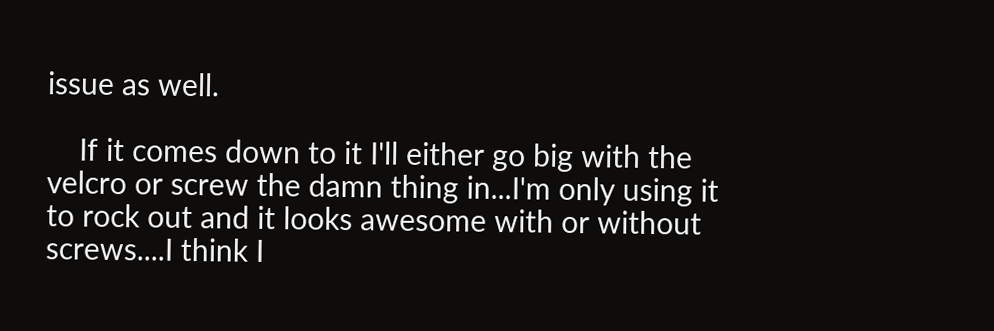issue as well.

    If it comes down to it I'll either go big with the velcro or screw the damn thing in...I'm only using it to rock out and it looks awesome with or without screws....I think I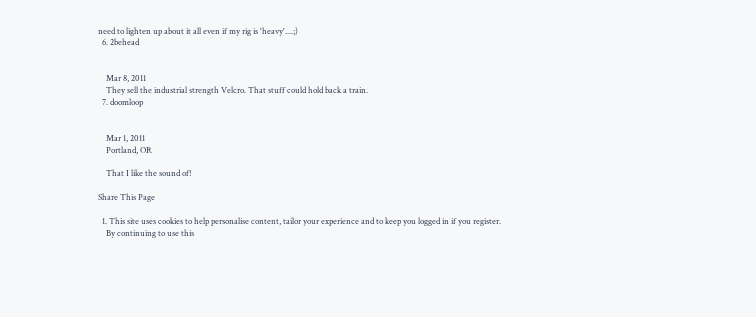need to lighten up about it all even if my rig is 'heavy'....;)
  6. 2behead


    Mar 8, 2011
    They sell the industrial strength Velcro. That stuff could hold back a train.
  7. doomloop


    Mar 1, 2011
    Portland, OR

    That I like the sound of!

Share This Page

  1. This site uses cookies to help personalise content, tailor your experience and to keep you logged in if you register.
    By continuing to use this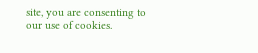site, you are consenting to our use of cookies.